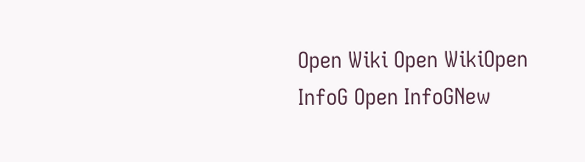Open Wiki Open WikiOpen InfoG Open InfoGNew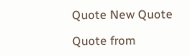Quote New Quote

Quote from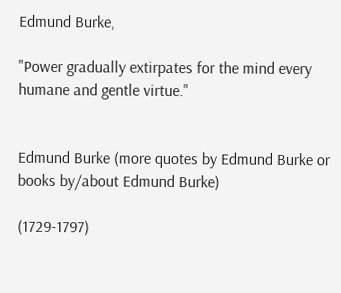Edmund Burke,

"Power gradually extirpates for the mind every humane and gentle virtue."


Edmund Burke (more quotes by Edmund Burke or books by/about Edmund Burke)

(1729-1797)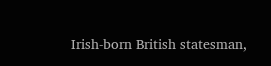Irish-born British statesman,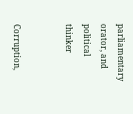parliamentary orator, and political thinker


Corruption,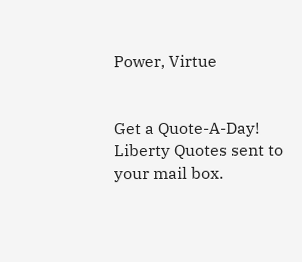Power, Virtue


Get a Quote-A-Day!
Liberty Quotes sent to your mail box.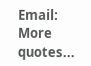Email:  More quotes...